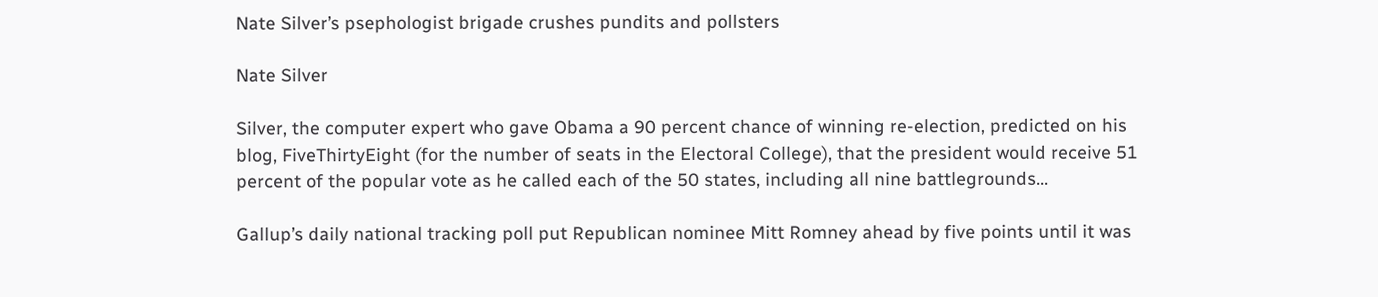Nate Silver’s psephologist brigade crushes pundits and pollsters

Nate Silver

Silver, the computer expert who gave Obama a 90 percent chance of winning re-election, predicted on his blog, FiveThirtyEight (for the number of seats in the Electoral College), that the president would receive 51 percent of the popular vote as he called each of the 50 states, including all nine battlegrounds…

Gallup’s daily national tracking poll put Republican nominee Mitt Romney ahead by five points until it was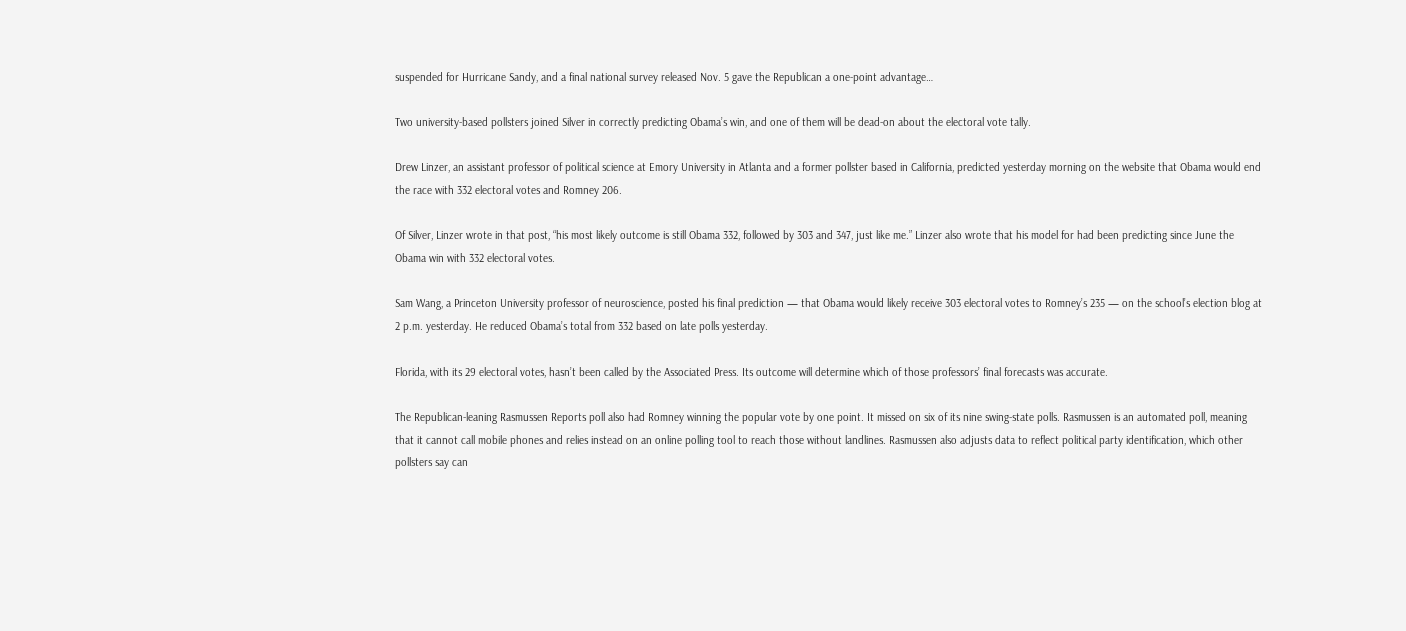suspended for Hurricane Sandy, and a final national survey released Nov. 5 gave the Republican a one-point advantage…

Two university-based pollsters joined Silver in correctly predicting Obama’s win, and one of them will be dead-on about the electoral vote tally.

Drew Linzer, an assistant professor of political science at Emory University in Atlanta and a former pollster based in California, predicted yesterday morning on the website that Obama would end the race with 332 electoral votes and Romney 206.

Of Silver, Linzer wrote in that post, “his most likely outcome is still Obama 332, followed by 303 and 347, just like me.” Linzer also wrote that his model for had been predicting since June the Obama win with 332 electoral votes.

Sam Wang, a Princeton University professor of neuroscience, posted his final prediction — that Obama would likely receive 303 electoral votes to Romney’s 235 — on the school’s election blog at 2 p.m. yesterday. He reduced Obama’s total from 332 based on late polls yesterday.

Florida, with its 29 electoral votes, hasn’t been called by the Associated Press. Its outcome will determine which of those professors’ final forecasts was accurate.

The Republican-leaning Rasmussen Reports poll also had Romney winning the popular vote by one point. It missed on six of its nine swing-state polls. Rasmussen is an automated poll, meaning that it cannot call mobile phones and relies instead on an online polling tool to reach those without landlines. Rasmussen also adjusts data to reflect political party identification, which other pollsters say can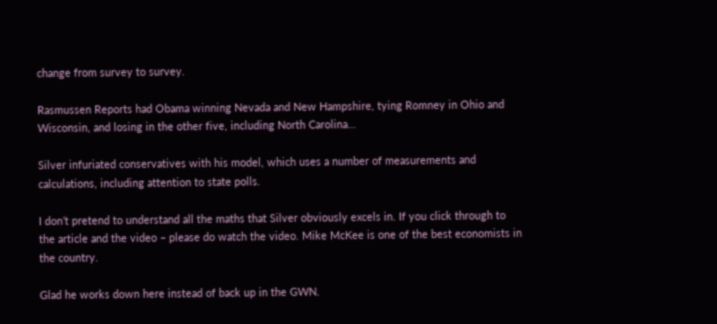change from survey to survey.

Rasmussen Reports had Obama winning Nevada and New Hampshire, tying Romney in Ohio and Wisconsin, and losing in the other five, including North Carolina…

Silver infuriated conservatives with his model, which uses a number of measurements and calculations, including attention to state polls.

I don’t pretend to understand all the maths that Silver obviously excels in. If you click through to the article and the video – please do watch the video. Mike McKee is one of the best economists in the country.

Glad he works down here instead of back up in the GWN.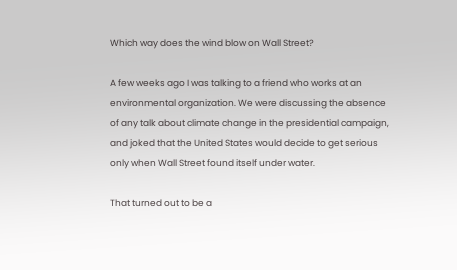Which way does the wind blow on Wall Street?

A few weeks ago I was talking to a friend who works at an environmental organization. We were discussing the absence of any talk about climate change in the presidential campaign, and joked that the United States would decide to get serious only when Wall Street found itself under water.

That turned out to be a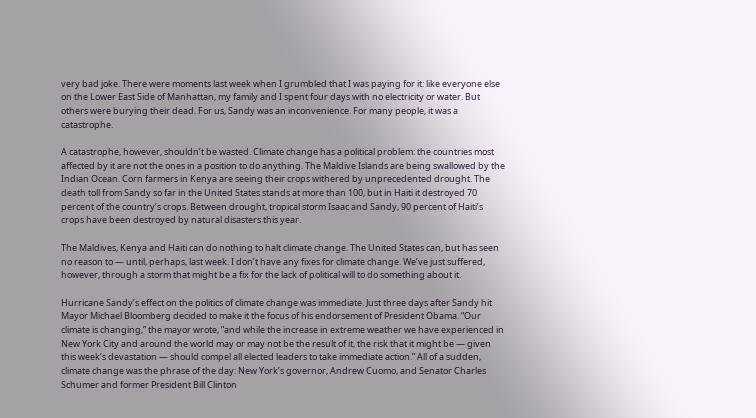very bad joke. There were moments last week when I grumbled that I was paying for it: like everyone else on the Lower East Side of Manhattan, my family and I spent four days with no electricity or water. But others were burying their dead. For us, Sandy was an inconvenience. For many people, it was a catastrophe.

A catastrophe, however, shouldn’t be wasted. Climate change has a political problem: the countries most affected by it are not the ones in a position to do anything. The Maldive Islands are being swallowed by the Indian Ocean. Corn farmers in Kenya are seeing their crops withered by unprecedented drought. The death toll from Sandy so far in the United States stands at more than 100, but in Haiti it destroyed 70 percent of the country’s crops. Between drought, tropical storm Isaac and Sandy, 90 percent of Haiti’s crops have been destroyed by natural disasters this year.

The Maldives, Kenya and Haiti can do nothing to halt climate change. The United States can, but has seen no reason to — until, perhaps, last week. I don’t have any fixes for climate change. We’ve just suffered, however, through a storm that might be a fix for the lack of political will to do something about it.

Hurricane Sandy’s effect on the politics of climate change was immediate. Just three days after Sandy hit Mayor Michael Bloomberg decided to make it the focus of his endorsement of President Obama. “Our climate is changing,” the mayor wrote, “and while the increase in extreme weather we have experienced in New York City and around the world may or may not be the result of it, the risk that it might be — given this week’s devastation — should compel all elected leaders to take immediate action.” All of a sudden, climate change was the phrase of the day: New York’s governor, Andrew Cuomo, and Senator Charles Schumer and former President Bill Clinton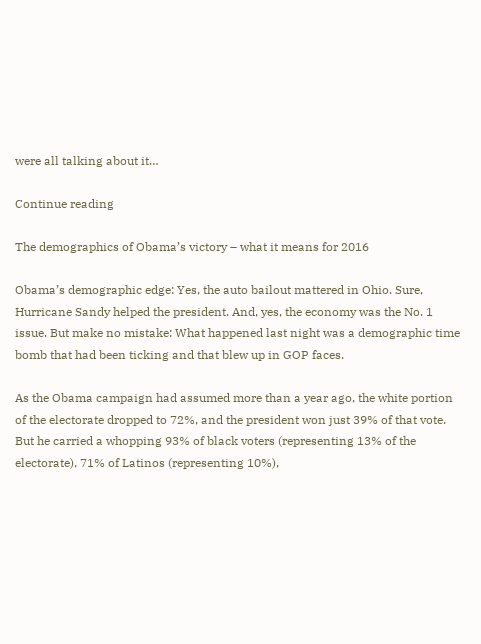were all talking about it…

Continue reading

The demographics of Obama’s victory – what it means for 2016

Obama’s demographic edge: Yes, the auto bailout mattered in Ohio. Sure, Hurricane Sandy helped the president. And, yes, the economy was the No. 1 issue. But make no mistake: What happened last night was a demographic time bomb that had been ticking and that blew up in GOP faces.

As the Obama campaign had assumed more than a year ago, the white portion of the electorate dropped to 72%, and the president won just 39% of that vote. But he carried a whopping 93% of black voters (representing 13% of the electorate), 71% of Latinos (representing 10%),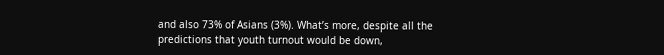and also 73% of Asians (3%). What’s more, despite all the predictions that youth turnout would be down,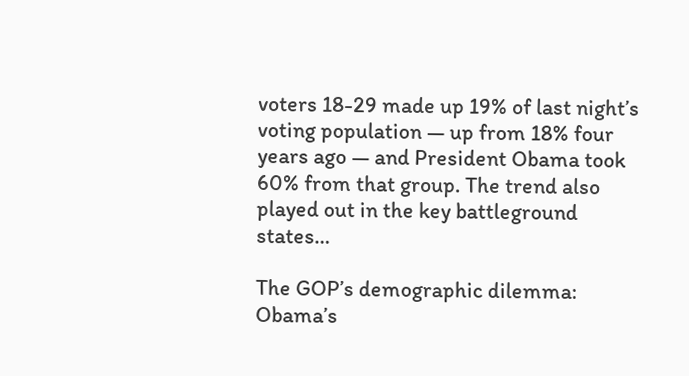voters 18-29 made up 19% of last night’s voting population — up from 18% four years ago — and President Obama took 60% from that group. The trend also played out in the key battleground states…

The GOP’s demographic dilemma: Obama’s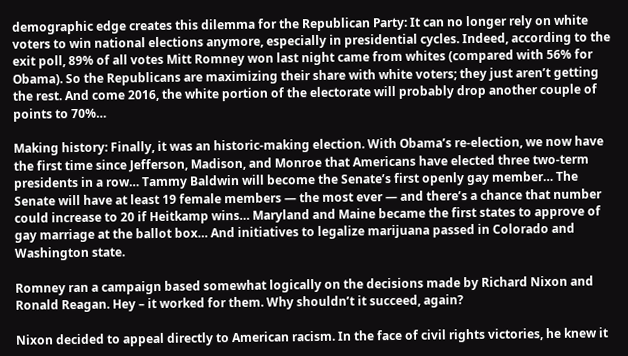demographic edge creates this dilemma for the Republican Party: It can no longer rely on white voters to win national elections anymore, especially in presidential cycles. Indeed, according to the exit poll, 89% of all votes Mitt Romney won last night came from whites (compared with 56% for Obama). So the Republicans are maximizing their share with white voters; they just aren’t getting the rest. And come 2016, the white portion of the electorate will probably drop another couple of points to 70%…

Making history: Finally, it was an historic-making election. With Obama’s re-election, we now have the first time since Jefferson, Madison, and Monroe that Americans have elected three two-term presidents in a row… Tammy Baldwin will become the Senate’s first openly gay member… The Senate will have at least 19 female members — the most ever — and there’s a chance that number could increase to 20 if Heitkamp wins… Maryland and Maine became the first states to approve of gay marriage at the ballot box… And initiatives to legalize marijuana passed in Colorado and Washington state.

Romney ran a campaign based somewhat logically on the decisions made by Richard Nixon and Ronald Reagan. Hey – it worked for them. Why shouldn’t it succeed, again?

Nixon decided to appeal directly to American racism. In the face of civil rights victories, he knew it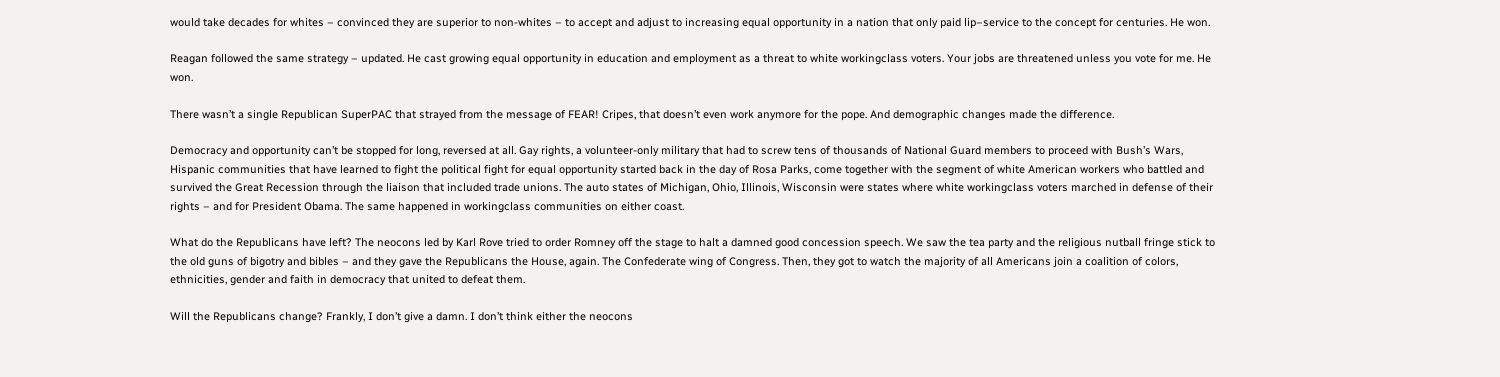would take decades for whites – convinced they are superior to non-whites – to accept and adjust to increasing equal opportunity in a nation that only paid lip–service to the concept for centuries. He won.

Reagan followed the same strategy – updated. He cast growing equal opportunity in education and employment as a threat to white workingclass voters. Your jobs are threatened unless you vote for me. He won.

There wasn’t a single Republican SuperPAC that strayed from the message of FEAR! Cripes, that doesn’t even work anymore for the pope. And demographic changes made the difference.

Democracy and opportunity can’t be stopped for long, reversed at all. Gay rights, a volunteer-only military that had to screw tens of thousands of National Guard members to proceed with Bush’s Wars, Hispanic communities that have learned to fight the political fight for equal opportunity started back in the day of Rosa Parks, come together with the segment of white American workers who battled and survived the Great Recession through the liaison that included trade unions. The auto states of Michigan, Ohio, Illinois, Wisconsin were states where white workingclass voters marched in defense of their rights – and for President Obama. The same happened in workingclass communities on either coast.

What do the Republicans have left? The neocons led by Karl Rove tried to order Romney off the stage to halt a damned good concession speech. We saw the tea party and the religious nutball fringe stick to the old guns of bigotry and bibles – and they gave the Republicans the House, again. The Confederate wing of Congress. Then, they got to watch the majority of all Americans join a coalition of colors, ethnicities, gender and faith in democracy that united to defeat them.

Will the Republicans change? Frankly, I don’t give a damn. I don’t think either the neocons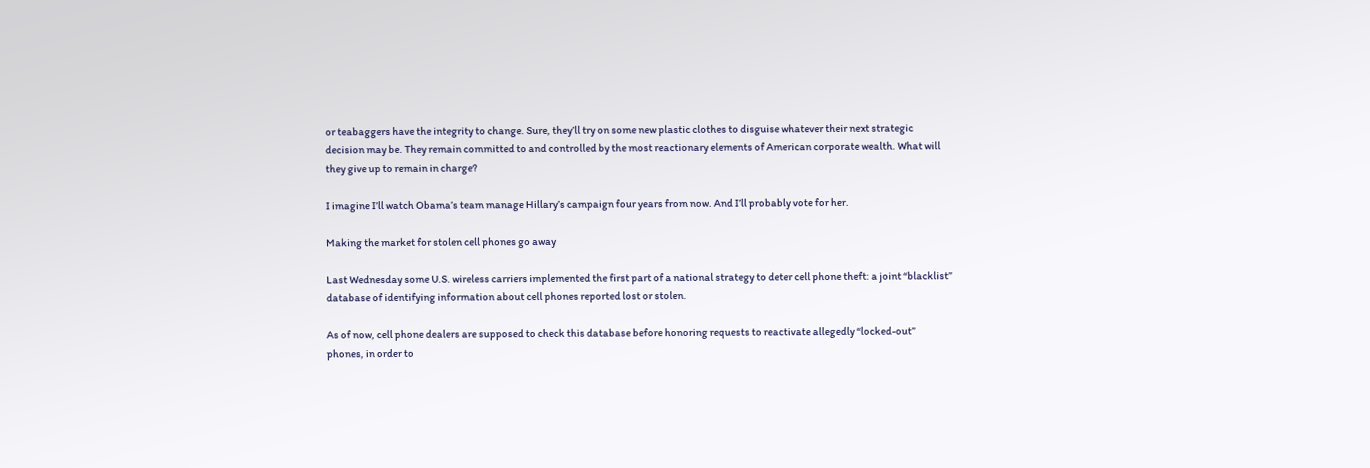or teabaggers have the integrity to change. Sure, they’ll try on some new plastic clothes to disguise whatever their next strategic decision may be. They remain committed to and controlled by the most reactionary elements of American corporate wealth. What will they give up to remain in charge?

I imagine I’ll watch Obama’s team manage Hillary’s campaign four years from now. And I’ll probably vote for her.

Making the market for stolen cell phones go away

Last Wednesday some U.S. wireless carriers implemented the first part of a national strategy to deter cell phone theft: a joint “blacklist” database of identifying information about cell phones reported lost or stolen.

As of now, cell phone dealers are supposed to check this database before honoring requests to reactivate allegedly “locked-out” phones, in order to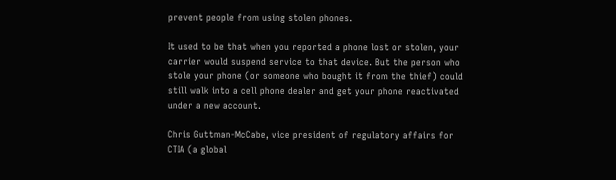prevent people from using stolen phones.

It used to be that when you reported a phone lost or stolen, your carrier would suspend service to that device. But the person who stole your phone (or someone who bought it from the thief) could still walk into a cell phone dealer and get your phone reactivated under a new account.

Chris Guttman-McCabe, vice president of regulatory affairs for CTIA (a global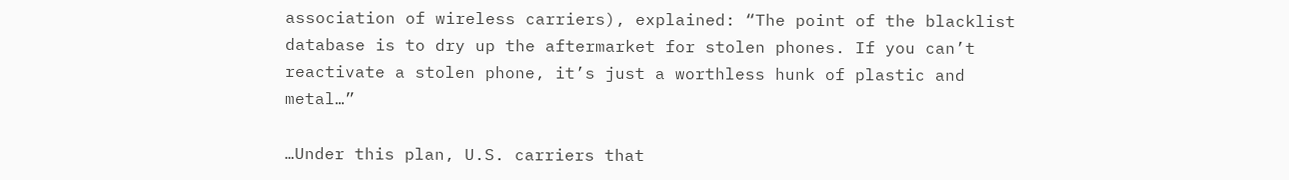association of wireless carriers), explained: “The point of the blacklist database is to dry up the aftermarket for stolen phones. If you can’t reactivate a stolen phone, it’s just a worthless hunk of plastic and metal…”

…Under this plan, U.S. carriers that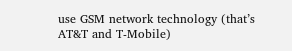use GSM network technology (that’s AT&T and T-Mobile)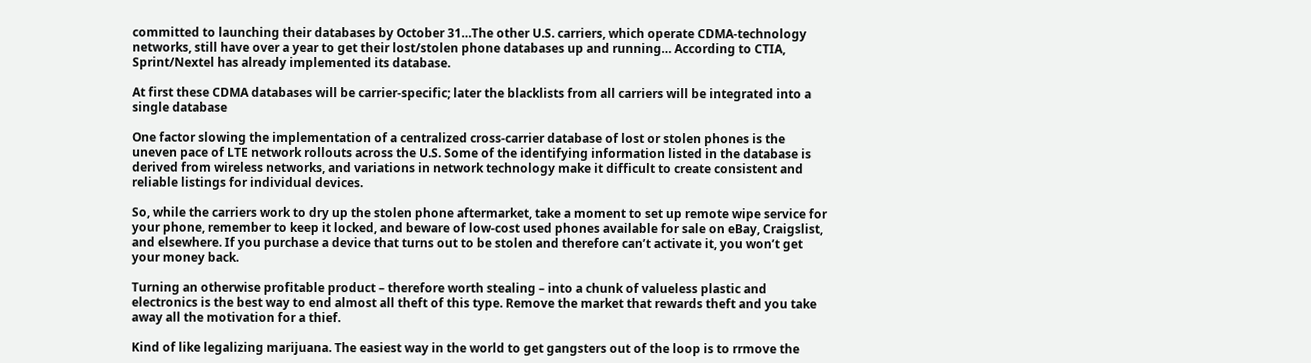committed to launching their databases by October 31…The other U.S. carriers, which operate CDMA-technology networks, still have over a year to get their lost/stolen phone databases up and running… According to CTIA, Sprint/Nextel has already implemented its database.

At first these CDMA databases will be carrier-specific; later the blacklists from all carriers will be integrated into a single database

One factor slowing the implementation of a centralized cross-carrier database of lost or stolen phones is the uneven pace of LTE network rollouts across the U.S. Some of the identifying information listed in the database is derived from wireless networks, and variations in network technology make it difficult to create consistent and reliable listings for individual devices.

So, while the carriers work to dry up the stolen phone aftermarket, take a moment to set up remote wipe service for your phone, remember to keep it locked, and beware of low-cost used phones available for sale on eBay, Craigslist, and elsewhere. If you purchase a device that turns out to be stolen and therefore can’t activate it, you won’t get your money back.

Turning an otherwise profitable product – therefore worth stealing – into a chunk of valueless plastic and electronics is the best way to end almost all theft of this type. Remove the market that rewards theft and you take away all the motivation for a thief.

Kind of like legalizing marijuana. The easiest way in the world to get gangsters out of the loop is to rrmove the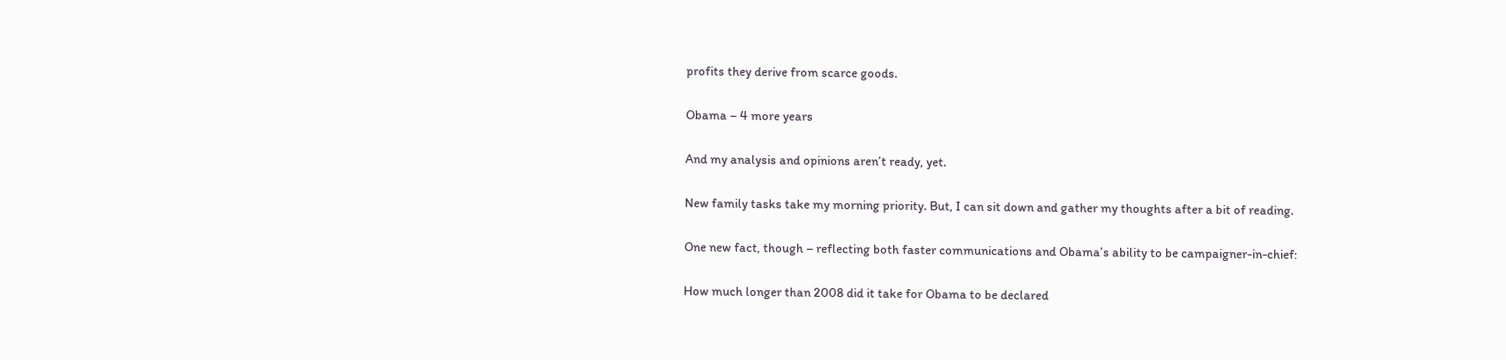profits they derive from scarce goods.

Obama – 4 more years

And my analysis and opinions aren’t ready, yet.

New family tasks take my morning priority. But, I can sit down and gather my thoughts after a bit of reading.

One new fact, though – reflecting both faster communications and Obama’s ability to be campaigner-in-chief:

How much longer than 2008 did it take for Obama to be declared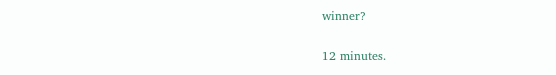winner?

12 minutes.